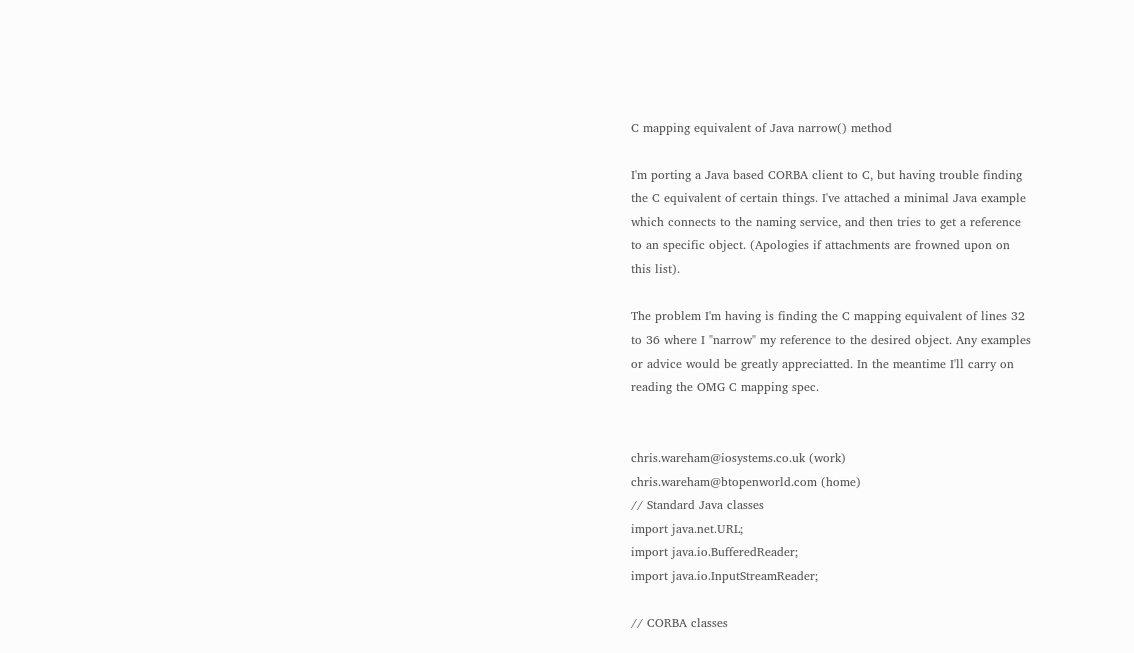C mapping equivalent of Java narrow() method

I'm porting a Java based CORBA client to C, but having trouble finding
the C equivalent of certain things. I've attached a minimal Java example
which connects to the naming service, and then tries to get a reference
to an specific object. (Apologies if attachments are frowned upon on
this list).

The problem I'm having is finding the C mapping equivalent of lines 32
to 36 where I "narrow" my reference to the desired object. Any examples
or advice would be greatly appreciatted. In the meantime I'll carry on
reading the OMG C mapping spec.


chris.wareham@iosystems.co.uk (work)
chris.wareham@btopenworld.com (home)
// Standard Java classes
import java.net.URL;
import java.io.BufferedReader;
import java.io.InputStreamReader;

// CORBA classes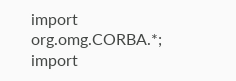import org.omg.CORBA.*;
import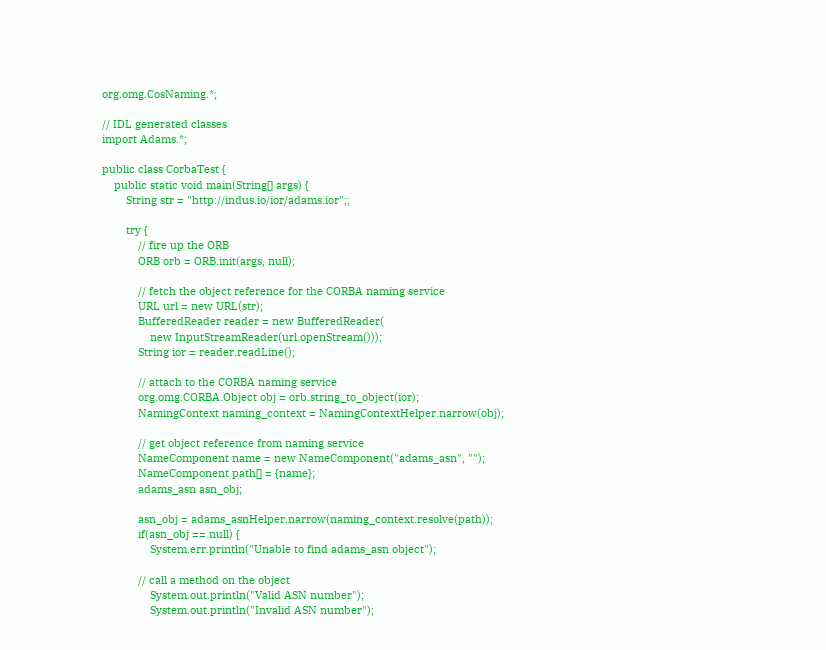org.omg.CosNaming.*;

// IDL generated classes
import Adams.*;

public class CorbaTest {
    public static void main(String[] args) {
        String str = "http://indus.io/ior/adams.ior";;

        try {
            // fire up the ORB
            ORB orb = ORB.init(args, null);

            // fetch the object reference for the CORBA naming service
            URL url = new URL(str);
            BufferedReader reader = new BufferedReader(
                new InputStreamReader(url.openStream()));
            String ior = reader.readLine();

            // attach to the CORBA naming service
            org.omg.CORBA.Object obj = orb.string_to_object(ior);
            NamingContext naming_context = NamingContextHelper.narrow(obj);

            // get object reference from naming service
            NameComponent name = new NameComponent("adams_asn", "");
            NameComponent path[] = {name};
            adams_asn asn_obj;

            asn_obj = adams_asnHelper.narrow(naming_context.resolve(path));
            if(asn_obj == null) {
                System.err.println("Unable to find adams_asn object");

            // call a method on the object
                System.out.println("Valid ASN number");
                System.out.println("Invalid ASN number");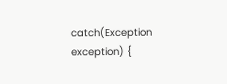catch(Exception exception) {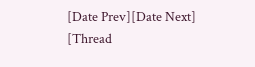[Date Prev][Date Next]   [Thread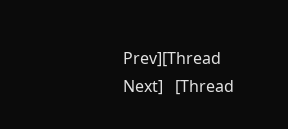Prev][Thread Next]   [Thread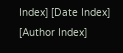Index] [Date Index] [Author Index]